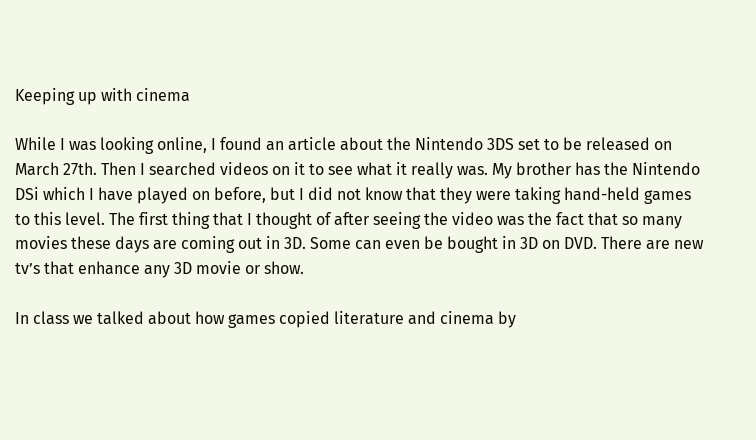Keeping up with cinema

While I was looking online, I found an article about the Nintendo 3DS set to be released on March 27th. Then I searched videos on it to see what it really was. My brother has the Nintendo DSi which I have played on before, but I did not know that they were taking hand-held games to this level. The first thing that I thought of after seeing the video was the fact that so many movies these days are coming out in 3D. Some can even be bought in 3D on DVD. There are new tv’s that enhance any 3D movie or show.

In class we talked about how games copied literature and cinema by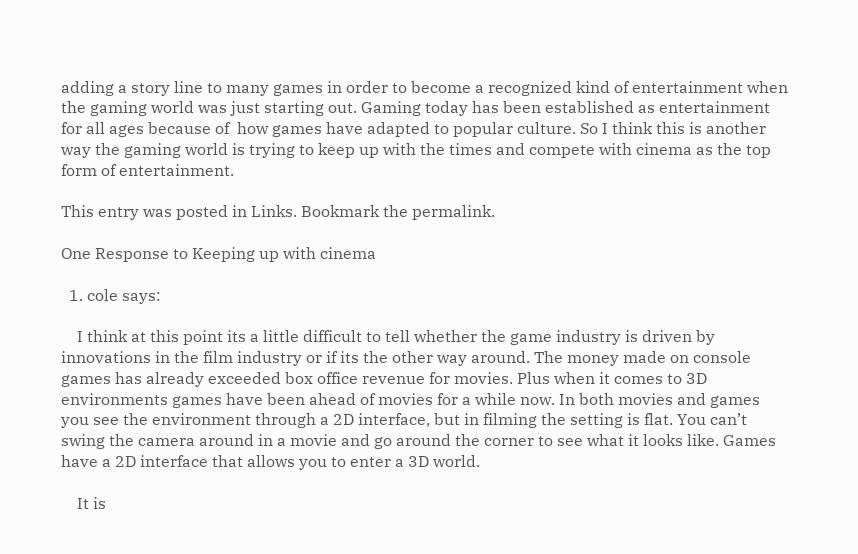adding a story line to many games in order to become a recognized kind of entertainment when the gaming world was just starting out. Gaming today has been established as entertainment for all ages because of  how games have adapted to popular culture. So I think this is another way the gaming world is trying to keep up with the times and compete with cinema as the top form of entertainment.

This entry was posted in Links. Bookmark the permalink.

One Response to Keeping up with cinema

  1. cole says:

    I think at this point its a little difficult to tell whether the game industry is driven by innovations in the film industry or if its the other way around. The money made on console games has already exceeded box office revenue for movies. Plus when it comes to 3D environments games have been ahead of movies for a while now. In both movies and games you see the environment through a 2D interface, but in filming the setting is flat. You can’t swing the camera around in a movie and go around the corner to see what it looks like. Games have a 2D interface that allows you to enter a 3D world.

    It is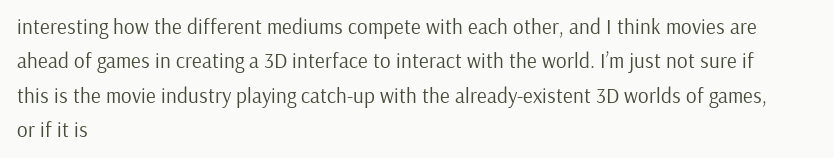interesting how the different mediums compete with each other, and I think movies are ahead of games in creating a 3D interface to interact with the world. I’m just not sure if this is the movie industry playing catch-up with the already-existent 3D worlds of games, or if it is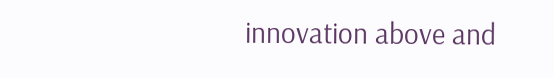innovation above and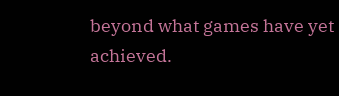beyond what games have yet achieved.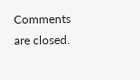Comments are closed.